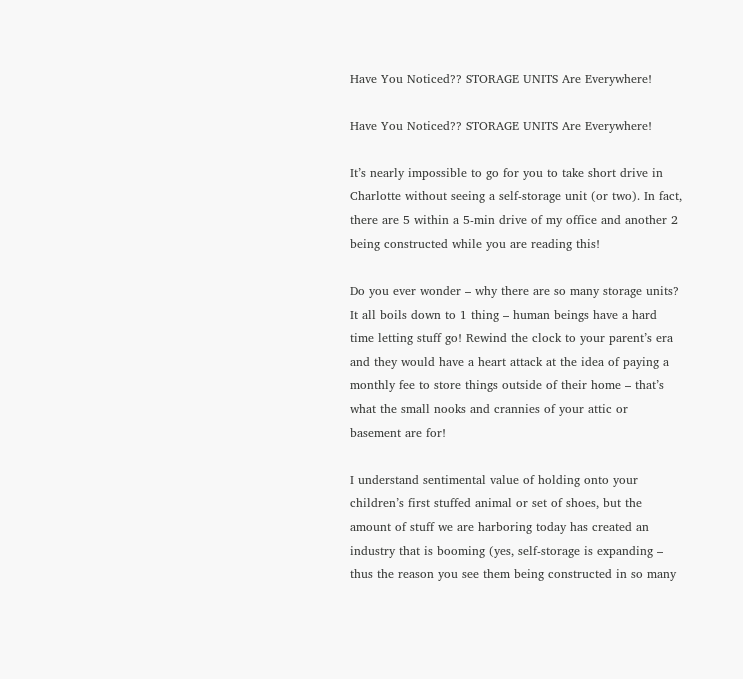Have You Noticed?? STORAGE UNITS Are Everywhere!

Have You Noticed?? STORAGE UNITS Are Everywhere!

It’s nearly impossible to go for you to take short drive in Charlotte without seeing a self-storage unit (or two). In fact, there are 5 within a 5-min drive of my office and another 2 being constructed while you are reading this!

Do you ever wonder – why there are so many storage units? It all boils down to 1 thing – human beings have a hard time letting stuff go! Rewind the clock to your parent’s era and they would have a heart attack at the idea of paying a monthly fee to store things outside of their home – that’s what the small nooks and crannies of your attic or basement are for!

I understand sentimental value of holding onto your children’s first stuffed animal or set of shoes, but the amount of stuff we are harboring today has created an industry that is booming (yes, self-storage is expanding – thus the reason you see them being constructed in so many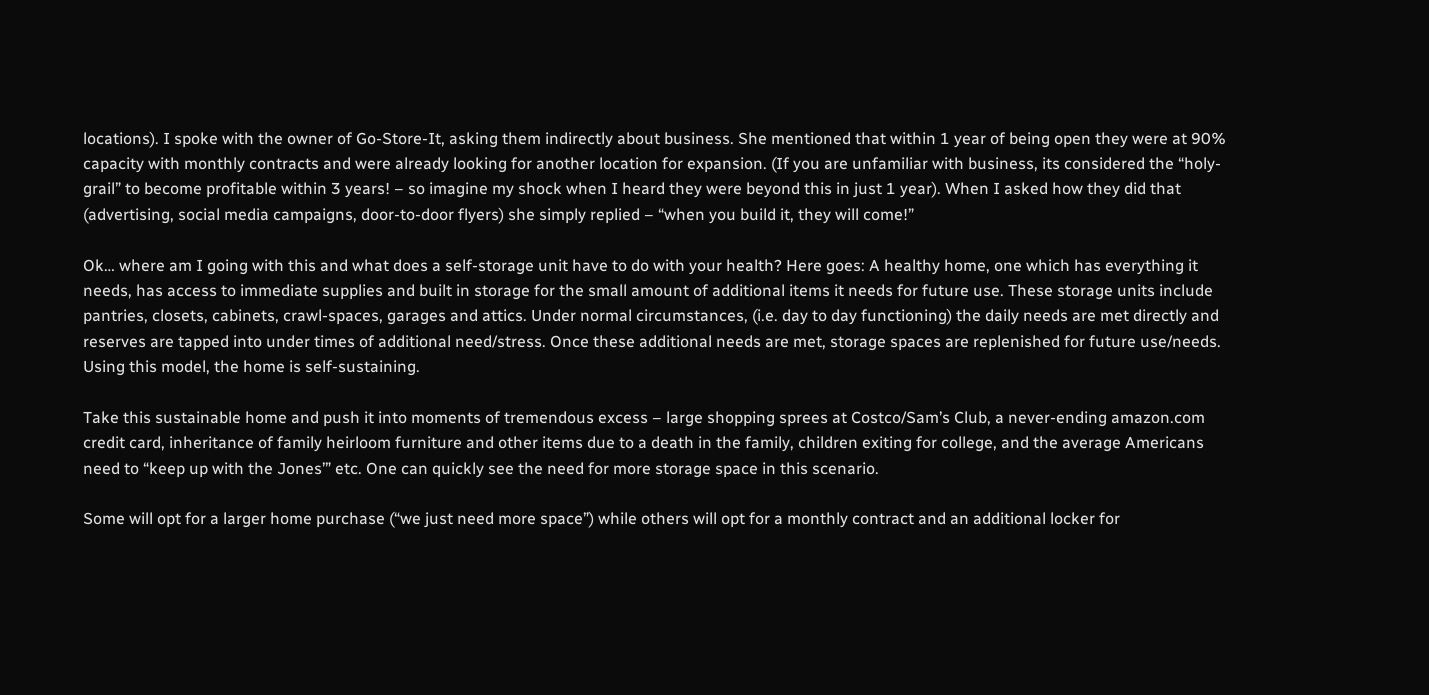locations). I spoke with the owner of Go-Store-It, asking them indirectly about business. She mentioned that within 1 year of being open they were at 90% capacity with monthly contracts and were already looking for another location for expansion. (If you are unfamiliar with business, its considered the “holy-grail” to become profitable within 3 years! – so imagine my shock when I heard they were beyond this in just 1 year). When I asked how they did that (advertising, social media campaigns, door-to-door flyers) she simply replied – “when you build it, they will come!”

Ok… where am I going with this and what does a self-storage unit have to do with your health? Here goes: A healthy home, one which has everything it needs, has access to immediate supplies and built in storage for the small amount of additional items it needs for future use. These storage units include pantries, closets, cabinets, crawl-spaces, garages and attics. Under normal circumstances, (i.e. day to day functioning) the daily needs are met directly and reserves are tapped into under times of additional need/stress. Once these additional needs are met, storage spaces are replenished for future use/needs. Using this model, the home is self-sustaining.

Take this sustainable home and push it into moments of tremendous excess – large shopping sprees at Costco/Sam’s Club, a never-ending amazon.com credit card, inheritance of family heirloom furniture and other items due to a death in the family, children exiting for college, and the average Americans need to “keep up with the Jones’” etc. One can quickly see the need for more storage space in this scenario.

Some will opt for a larger home purchase (“we just need more space”) while others will opt for a monthly contract and an additional locker for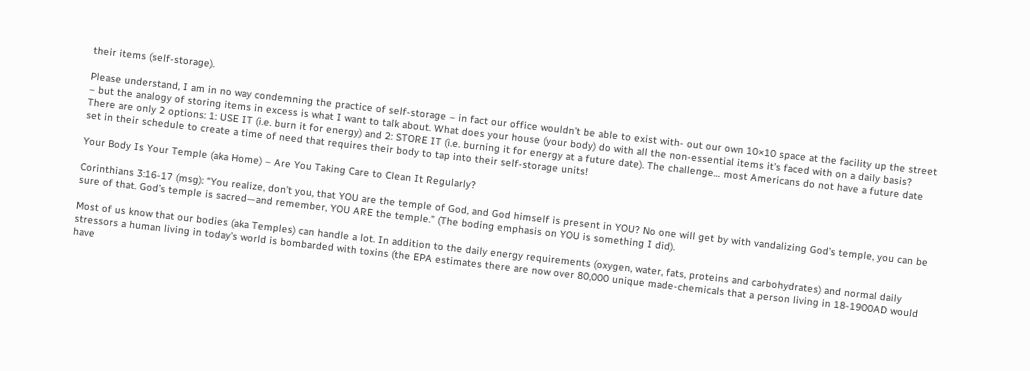their items (self-storage).

Please understand, I am in no way condemning the practice of self-storage – in fact our office wouldn’t be able to exist with- out our own 10×10 space at the facility up the street – but the analogy of storing items in excess is what I want to talk about. What does your house (your body) do with all the non-essential items it’s faced with on a daily basis? There are only 2 options: 1: USE IT (i.e. burn it for energy) and 2: STORE IT (i.e. burning it for energy at a future date). The challenge… most Americans do not have a future date set in their schedule to create a time of need that requires their body to tap into their self-storage units!

Your Body Is Your Temple (aka Home) – Are You Taking Care to Clean It Regularly?

Corinthians 3:16-17 (msg): “You realize, don’t you, that YOU are the temple of God, and God himself is present in YOU? No one will get by with vandalizing God’s temple, you can be sure of that. God’s temple is sacred—and remember, YOU ARE the temple.” (The boding emphasis on YOU is something I did).

Most of us know that our bodies (aka Temples) can handle a lot. In addition to the daily energy requirements (oxygen, water, fats, proteins and carbohydrates) and normal daily stressors a human living in today’s world is bombarded with toxins (the EPA estimates there are now over 80,000 unique made-chemicals that a person living in 18-1900AD would have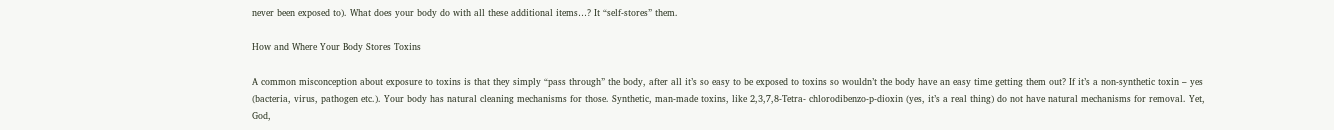never been exposed to). What does your body do with all these additional items…? It “self-stores” them.

How and Where Your Body Stores Toxins

A common misconception about exposure to toxins is that they simply “pass through” the body, after all it’s so easy to be exposed to toxins so wouldn’t the body have an easy time getting them out? If it’s a non-synthetic toxin – yes (bacteria, virus, pathogen etc.). Your body has natural cleaning mechanisms for those. Synthetic, man-made toxins, like 2,3,7,8-Tetra- chlorodibenzo-p-dioxin (yes, it’s a real thing) do not have natural mechanisms for removal. Yet, God,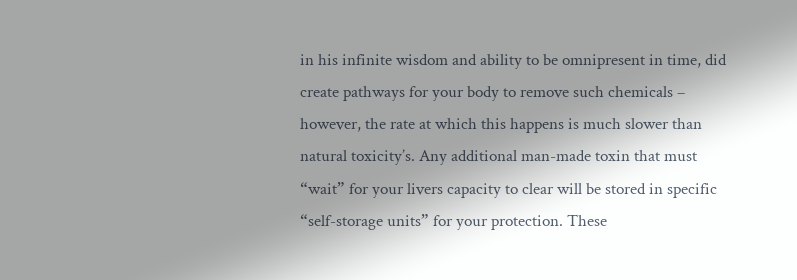in his infinite wisdom and ability to be omnipresent in time, did create pathways for your body to remove such chemicals – however, the rate at which this happens is much slower than natural toxicity’s. Any additional man-made toxin that must “wait” for your livers capacity to clear will be stored in specific “self-storage units” for your protection. These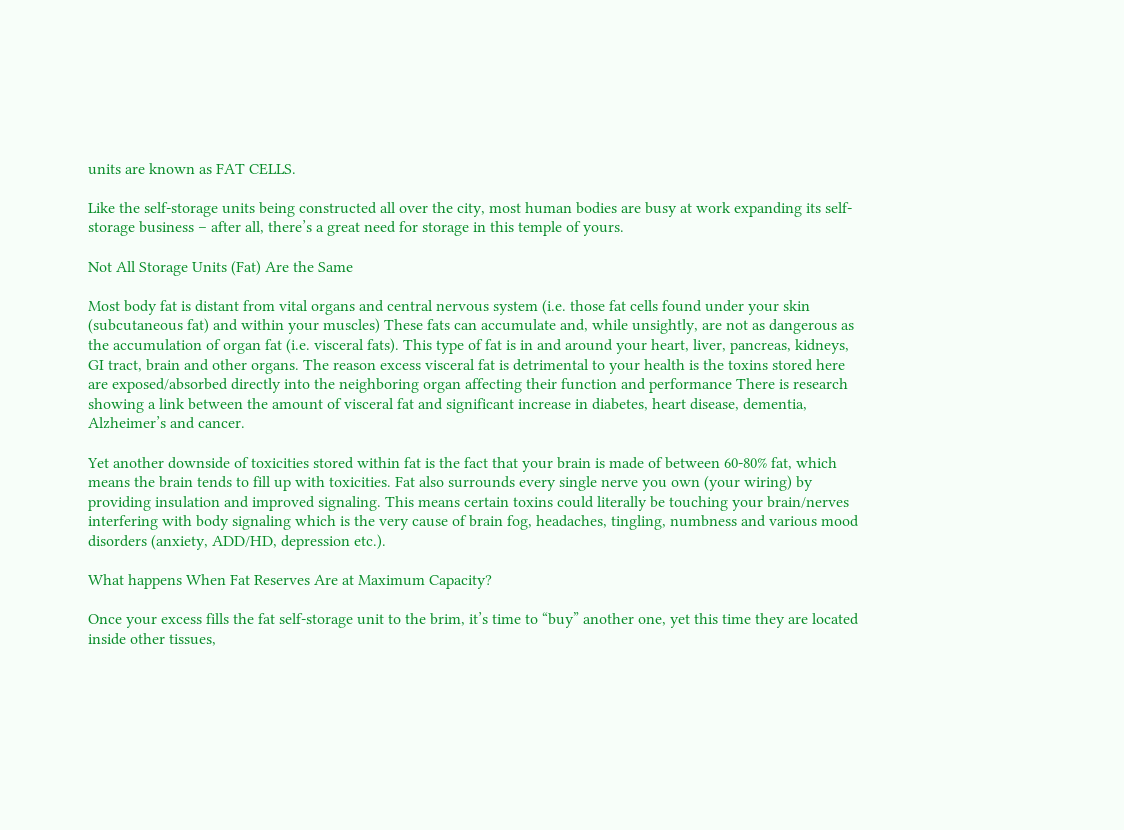units are known as FAT CELLS.

Like the self-storage units being constructed all over the city, most human bodies are busy at work expanding its self-storage business – after all, there’s a great need for storage in this temple of yours.

Not All Storage Units (Fat) Are the Same

Most body fat is distant from vital organs and central nervous system (i.e. those fat cells found under your skin (subcutaneous fat) and within your muscles) These fats can accumulate and, while unsightly, are not as dangerous as the accumulation of organ fat (i.e. visceral fats). This type of fat is in and around your heart, liver, pancreas, kidneys, GI tract, brain and other organs. The reason excess visceral fat is detrimental to your health is the toxins stored here are exposed/absorbed directly into the neighboring organ affecting their function and performance There is research showing a link between the amount of visceral fat and significant increase in diabetes, heart disease, dementia, Alzheimer’s and cancer.

Yet another downside of toxicities stored within fat is the fact that your brain is made of between 60-80% fat, which means the brain tends to fill up with toxicities. Fat also surrounds every single nerve you own (your wiring) by providing insulation and improved signaling. This means certain toxins could literally be touching your brain/nerves interfering with body signaling which is the very cause of brain fog, headaches, tingling, numbness and various mood disorders (anxiety, ADD/HD, depression etc.).

What happens When Fat Reserves Are at Maximum Capacity?

Once your excess fills the fat self-storage unit to the brim, it’s time to “buy” another one, yet this time they are located inside other tissues,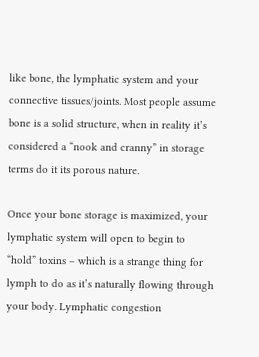like bone, the lymphatic system and your connective tissues/joints. Most people assume bone is a solid structure, when in reality it’s considered a “nook and cranny” in storage terms do it its porous nature.

Once your bone storage is maximized, your lymphatic system will open to begin to “hold” toxins – which is a strange thing for lymph to do as it’s naturally flowing through your body. Lymphatic congestion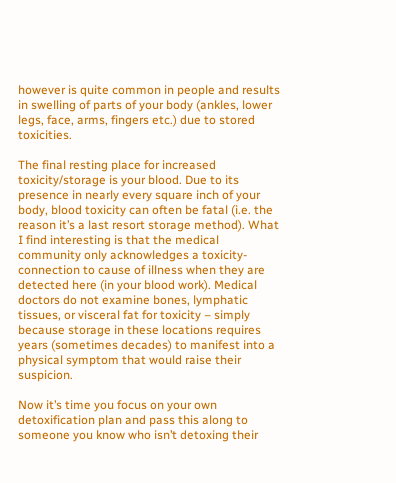however is quite common in people and results in swelling of parts of your body (ankles, lower legs, face, arms, fingers etc.) due to stored toxicities.

The final resting place for increased toxicity/storage is your blood. Due to its presence in nearly every square inch of your body, blood toxicity can often be fatal (i.e. the reason it’s a last resort storage method). What I find interesting is that the medical community only acknowledges a toxicity-connection to cause of illness when they are detected here (in your blood work). Medical doctors do not examine bones, lymphatic tissues, or visceral fat for toxicity – simply because storage in these locations requires years (sometimes decades) to manifest into a physical symptom that would raise their suspicion.

Now it’s time you focus on your own detoxification plan and pass this along to someone you know who isn’t detoxing their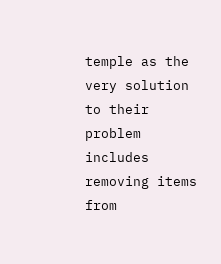temple as the very solution to their problem includes removing items from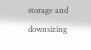storage and downsizing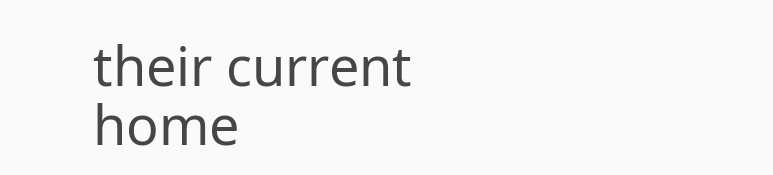their current home